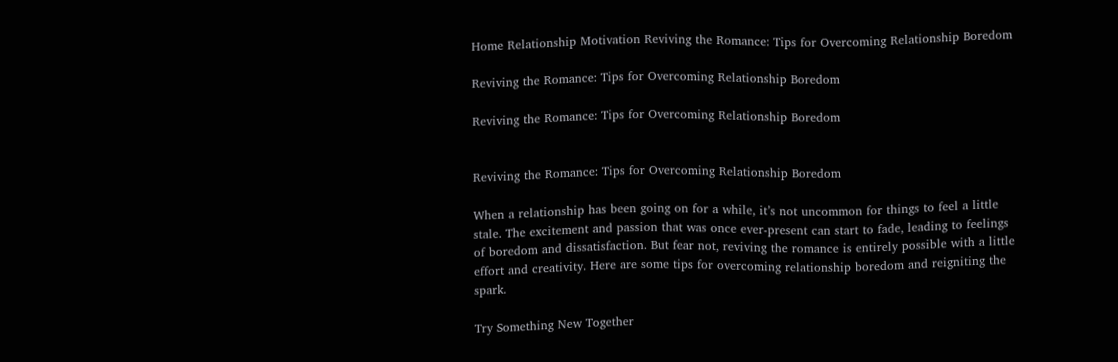Home Relationship Motivation Reviving the Romance: Tips for Overcoming Relationship Boredom

Reviving the Romance: Tips for Overcoming Relationship Boredom

Reviving the Romance: Tips for Overcoming Relationship Boredom


Reviving the Romance: Tips for Overcoming Relationship Boredom

When a relationship has been going on for a while, it’s not uncommon for things to feel a little stale. The excitement and passion that was once ever-present can start to fade, leading to feelings of boredom and dissatisfaction. But fear not, reviving the romance is entirely possible with a little effort and creativity. Here are some tips for overcoming relationship boredom and reigniting the spark.

Try Something New Together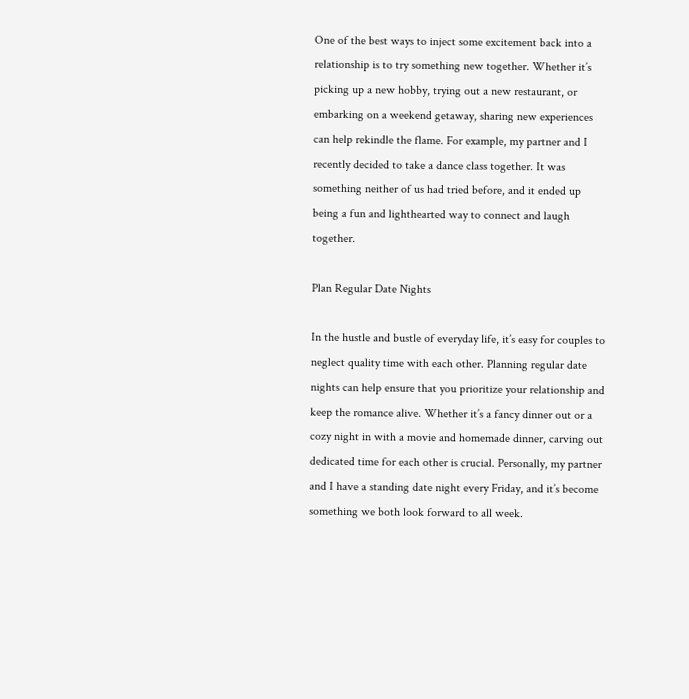One of the best ways to inject some excitement back into a relationship is to try something new together. Whether it’s picking up a new hobby, trying out a new restaurant, or embarking on a weekend getaway, sharing new experiences can help rekindle the flame. For example, my partner and I recently decided to take a dance class together. It was something neither of us had tried before, and it ended up being a fun and lighthearted way to connect and laugh together.

Plan Regular Date Nights

In the hustle and bustle of everyday life, it’s easy for couples to neglect quality time with each other. Planning regular date nights can help ensure that you prioritize your relationship and keep the romance alive. Whether it’s a fancy dinner out or a cozy night in with a movie and homemade dinner, carving out dedicated time for each other is crucial. Personally, my partner and I have a standing date night every Friday, and it’s become something we both look forward to all week.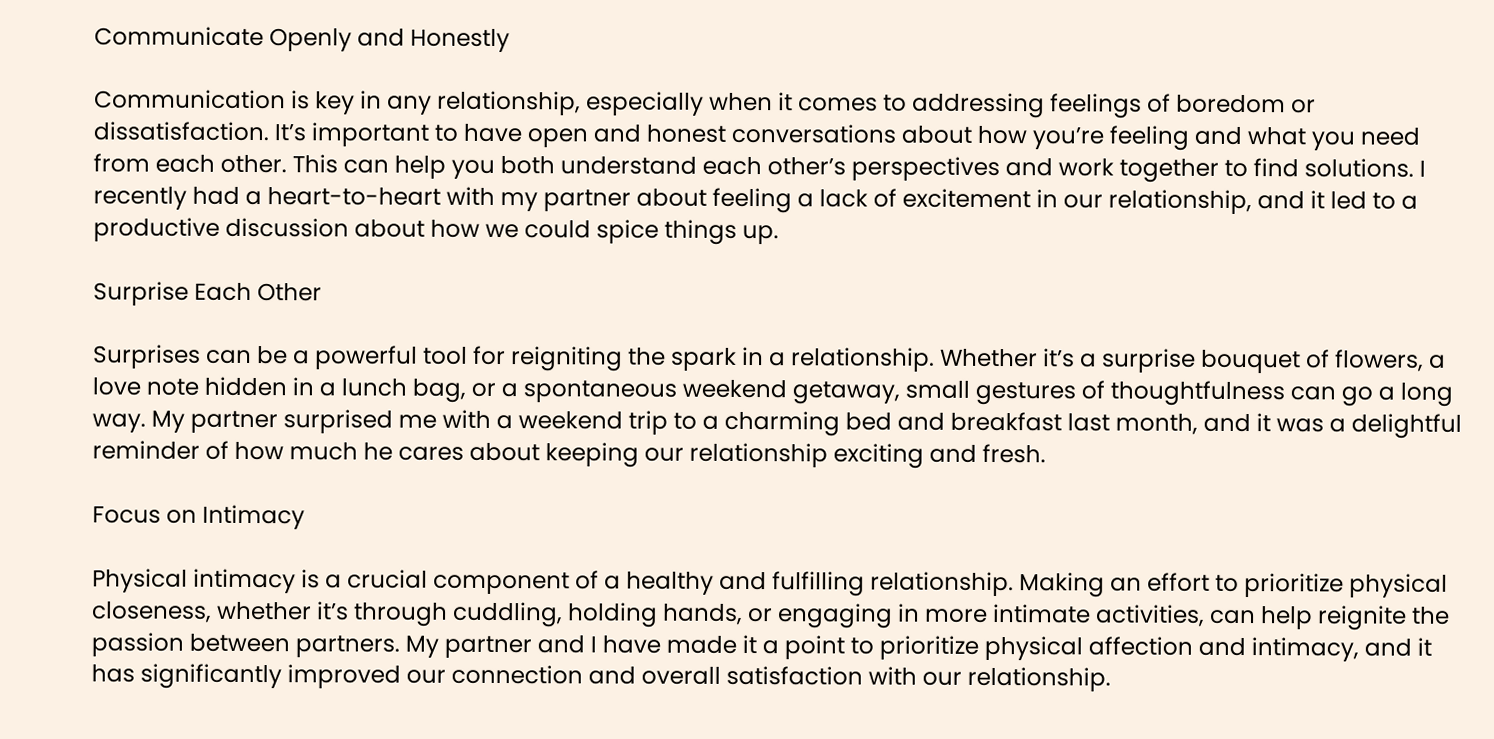Communicate Openly and Honestly

Communication is key in any relationship, especially when it comes to addressing feelings of boredom or dissatisfaction. It’s important to have open and honest conversations about how you’re feeling and what you need from each other. This can help you both understand each other’s perspectives and work together to find solutions. I recently had a heart-to-heart with my partner about feeling a lack of excitement in our relationship, and it led to a productive discussion about how we could spice things up.

Surprise Each Other

Surprises can be a powerful tool for reigniting the spark in a relationship. Whether it’s a surprise bouquet of flowers, a love note hidden in a lunch bag, or a spontaneous weekend getaway, small gestures of thoughtfulness can go a long way. My partner surprised me with a weekend trip to a charming bed and breakfast last month, and it was a delightful reminder of how much he cares about keeping our relationship exciting and fresh.

Focus on Intimacy

Physical intimacy is a crucial component of a healthy and fulfilling relationship. Making an effort to prioritize physical closeness, whether it’s through cuddling, holding hands, or engaging in more intimate activities, can help reignite the passion between partners. My partner and I have made it a point to prioritize physical affection and intimacy, and it has significantly improved our connection and overall satisfaction with our relationship.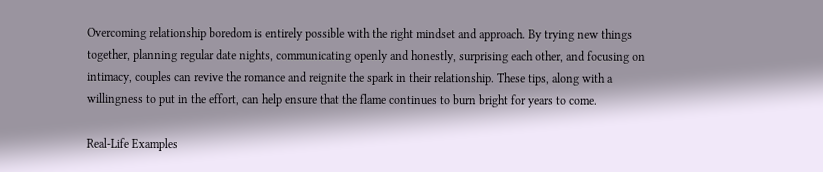Overcoming relationship boredom is entirely possible with the right mindset and approach. By trying new things together, planning regular date nights, communicating openly and honestly, surprising each other, and focusing on intimacy, couples can revive the romance and reignite the spark in their relationship. These tips, along with a willingness to put in the effort, can help ensure that the flame continues to burn bright for years to come.

Real-Life Examples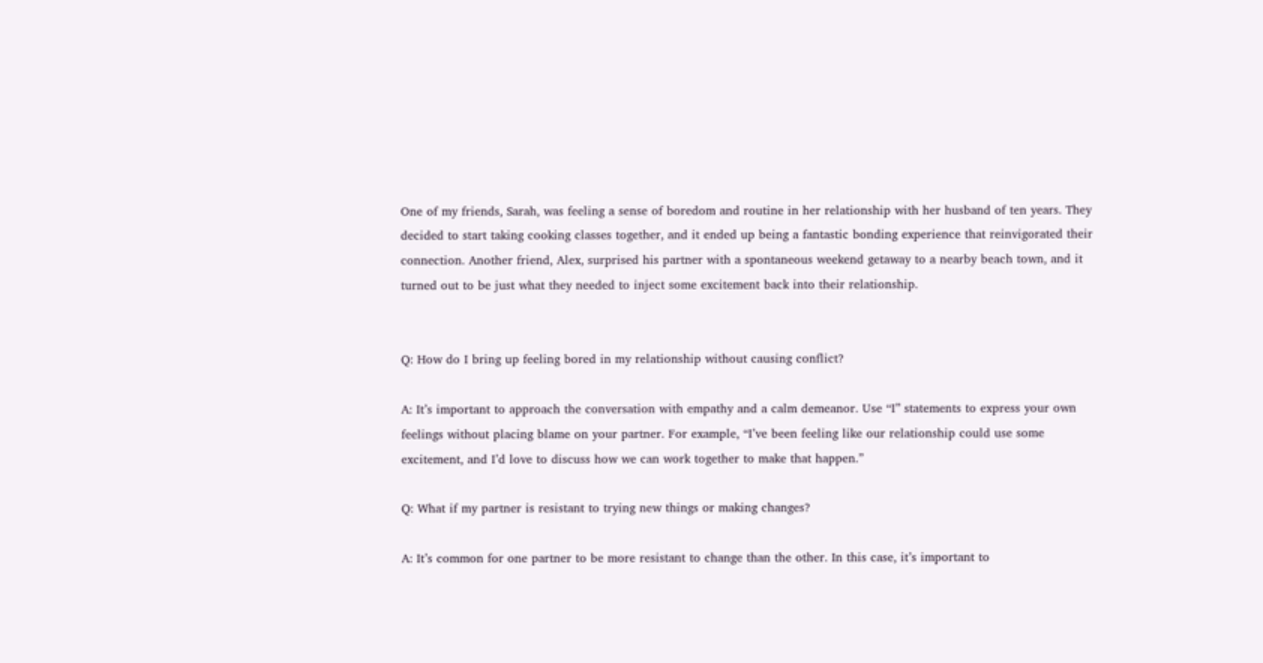One of my friends, Sarah, was feeling a sense of boredom and routine in her relationship with her husband of ten years. They decided to start taking cooking classes together, and it ended up being a fantastic bonding experience that reinvigorated their connection. Another friend, Alex, surprised his partner with a spontaneous weekend getaway to a nearby beach town, and it turned out to be just what they needed to inject some excitement back into their relationship.


Q: How do I bring up feeling bored in my relationship without causing conflict?

A: It’s important to approach the conversation with empathy and a calm demeanor. Use “I” statements to express your own feelings without placing blame on your partner. For example, “I’ve been feeling like our relationship could use some excitement, and I’d love to discuss how we can work together to make that happen.”

Q: What if my partner is resistant to trying new things or making changes?

A: It’s common for one partner to be more resistant to change than the other. In this case, it’s important to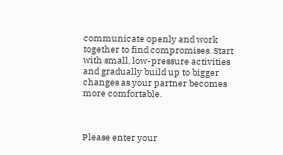communicate openly and work together to find compromises. Start with small, low-pressure activities and gradually build up to bigger changes as your partner becomes more comfortable.



Please enter your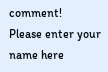comment!
Please enter your name here